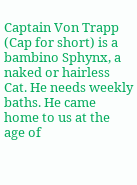Captain Von Trapp (Cap for short) is a bambino Sphynx, a naked or hairless Cat. He needs weekly baths. He came home to us at the age of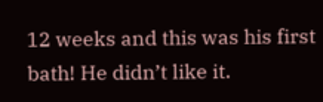12 weeks and this was his first bath! He didn’t like it.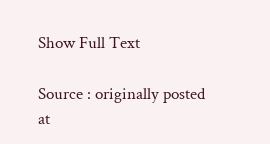Show Full Text

Source : originally posted at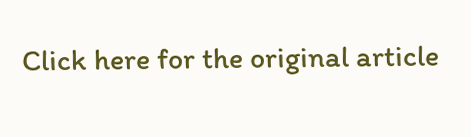Click here for the original article